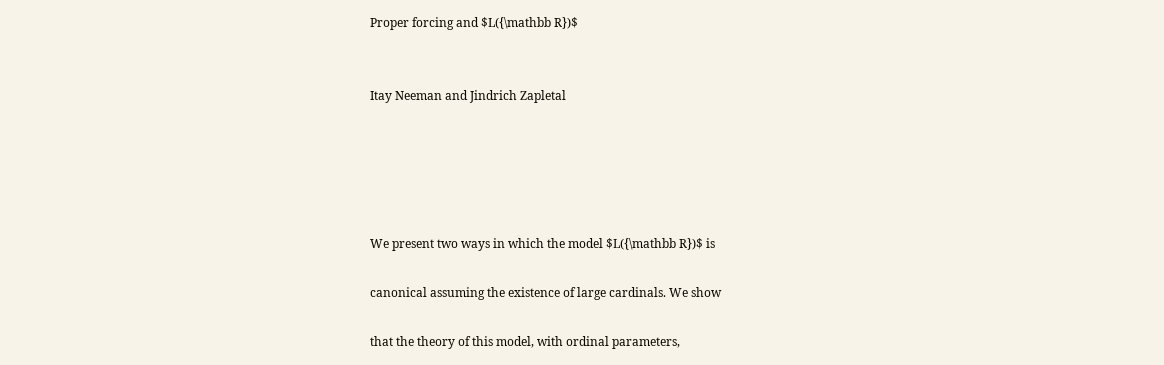Proper forcing and $L({\mathbb R})$


Itay Neeman and Jindrich Zapletal





We present two ways in which the model $L({\mathbb R})$ is

canonical assuming the existence of large cardinals. We show

that the theory of this model, with ordinal parameters,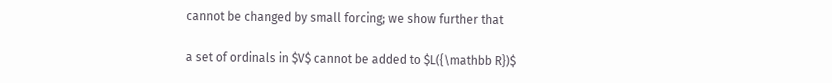cannot be changed by small forcing; we show further that

a set of ordinals in $V$ cannot be added to $L({\mathbb R})$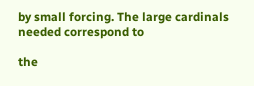by small forcing. The large cardinals needed correspond to

the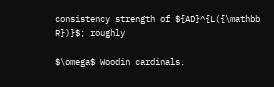consistency strength of ${AD}^{L({\mathbb R})}$; roughly

$\omega$ Woodin cardinals.